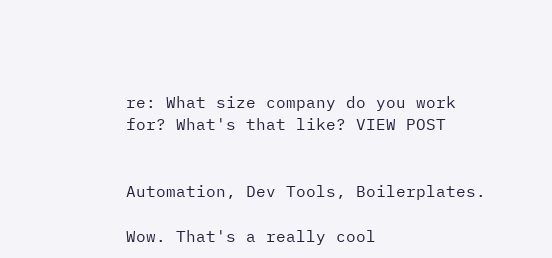re: What size company do you work for? What's that like? VIEW POST


Automation, Dev Tools, Boilerplates.

Wow. That's a really cool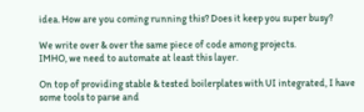idea. How are you coming running this? Does it keep you super busy?

We write over & over the same piece of code among projects.
IMHO, we need to automate at least this layer.

On top of providing stable & tested boilerplates with UI integrated, I have some tools to parse and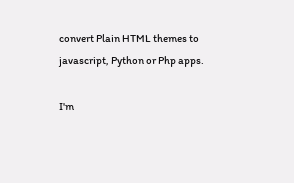convert Plain HTML themes to javascript, Python or Php apps.

I'm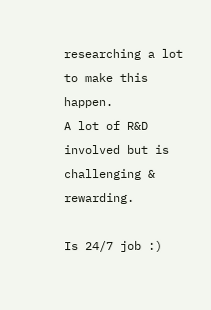researching a lot to make this happen.
A lot of R&D involved but is challenging & rewarding.

Is 24/7 job :)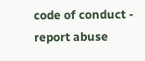code of conduct - report abuse